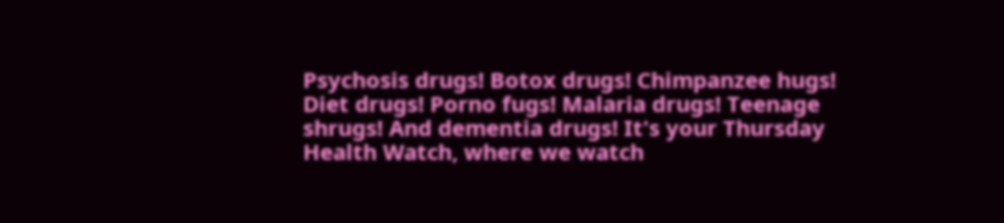Psychosis drugs! Botox drugs! Chimpanzee hugs! Diet drugs! Porno fugs! Malaria drugs! Teenage shrugs! And dementia drugs! It's your Thursday Health Watch, where we watch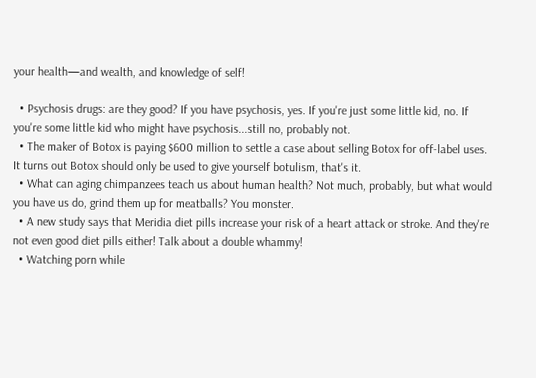your health—and wealth, and knowledge of self!

  • Psychosis drugs: are they good? If you have psychosis, yes. If you're just some little kid, no. If you're some little kid who might have psychosis...still no, probably not.
  • The maker of Botox is paying $600 million to settle a case about selling Botox for off-label uses. It turns out Botox should only be used to give yourself botulism, that's it.
  • What can aging chimpanzees teach us about human health? Not much, probably, but what would you have us do, grind them up for meatballs? You monster.
  • A new study says that Meridia diet pills increase your risk of a heart attack or stroke. And they're not even good diet pills either! Talk about a double whammy!
  • Watching porn while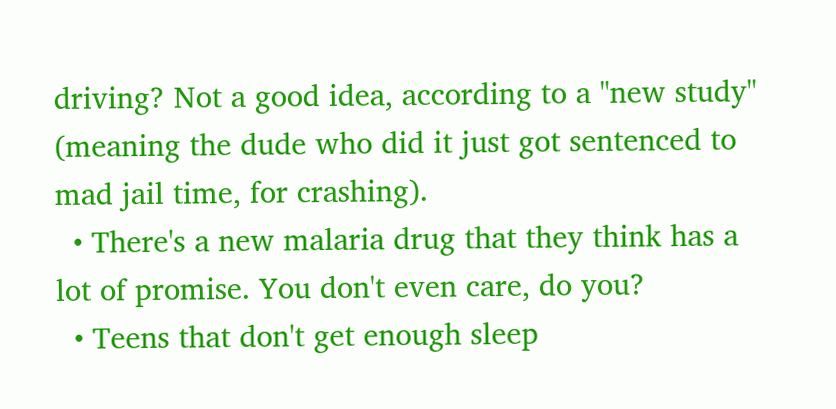driving? Not a good idea, according to a "new study" (meaning the dude who did it just got sentenced to mad jail time, for crashing).
  • There's a new malaria drug that they think has a lot of promise. You don't even care, do you?
  • Teens that don't get enough sleep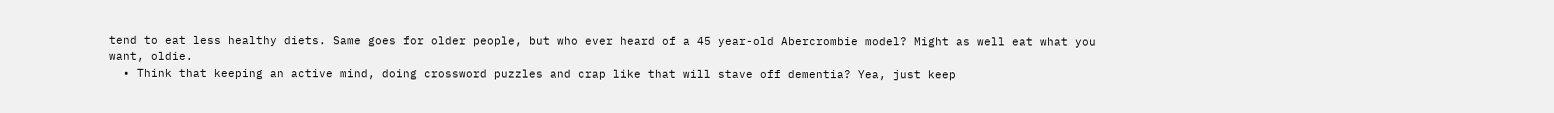tend to eat less healthy diets. Same goes for older people, but who ever heard of a 45 year-old Abercrombie model? Might as well eat what you want, oldie.
  • Think that keeping an active mind, doing crossword puzzles and crap like that will stave off dementia? Yea, just keep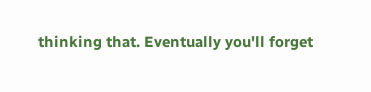thinking that. Eventually you'll forget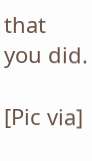that you did.

[Pic via]